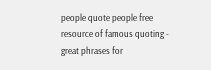people quote people free resource of famous quoting - great phrases for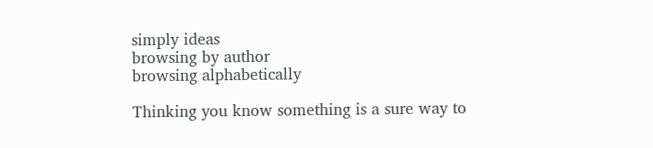simply ideas
browsing by author
browsing alphabetically

Thinking you know something is a sure way to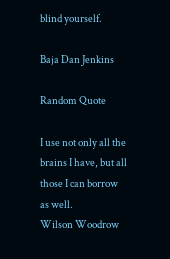blind yourself.

Baja Dan Jenkins

Random Quote

I use not only all the brains I have, but all those I can borrow as well.
Wilson Woodrow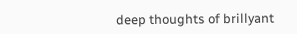deep thoughts of brillyant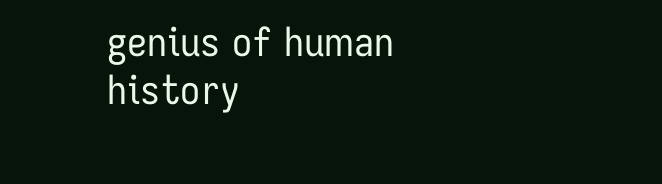genius of human history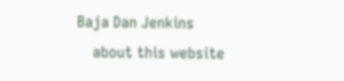Baja Dan Jenkins
    about this website